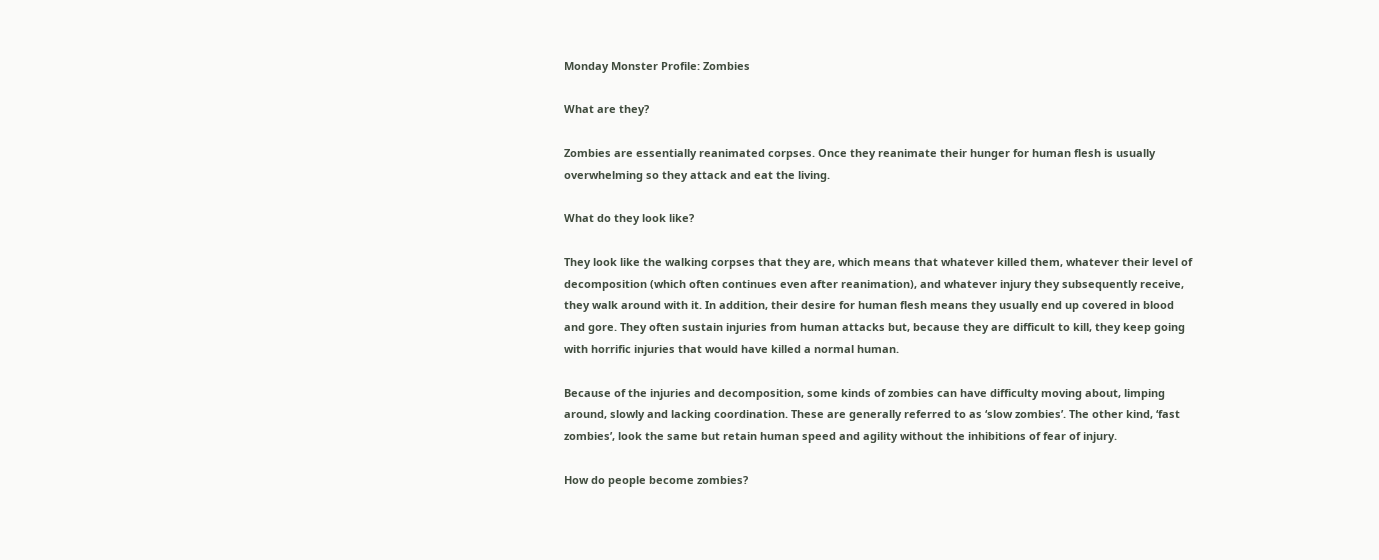Monday Monster Profile: Zombies

What are they?

Zombies are essentially reanimated corpses. Once they reanimate their hunger for human flesh is usually overwhelming so they attack and eat the living.

What do they look like?

They look like the walking corpses that they are, which means that whatever killed them, whatever their level of decomposition (which often continues even after reanimation), and whatever injury they subsequently receive, they walk around with it. In addition, their desire for human flesh means they usually end up covered in blood and gore. They often sustain injuries from human attacks but, because they are difficult to kill, they keep going with horrific injuries that would have killed a normal human.

Because of the injuries and decomposition, some kinds of zombies can have difficulty moving about, limping around, slowly and lacking coordination. These are generally referred to as ‘slow zombies’. The other kind, ‘fast zombies’, look the same but retain human speed and agility without the inhibitions of fear of injury.

How do people become zombies?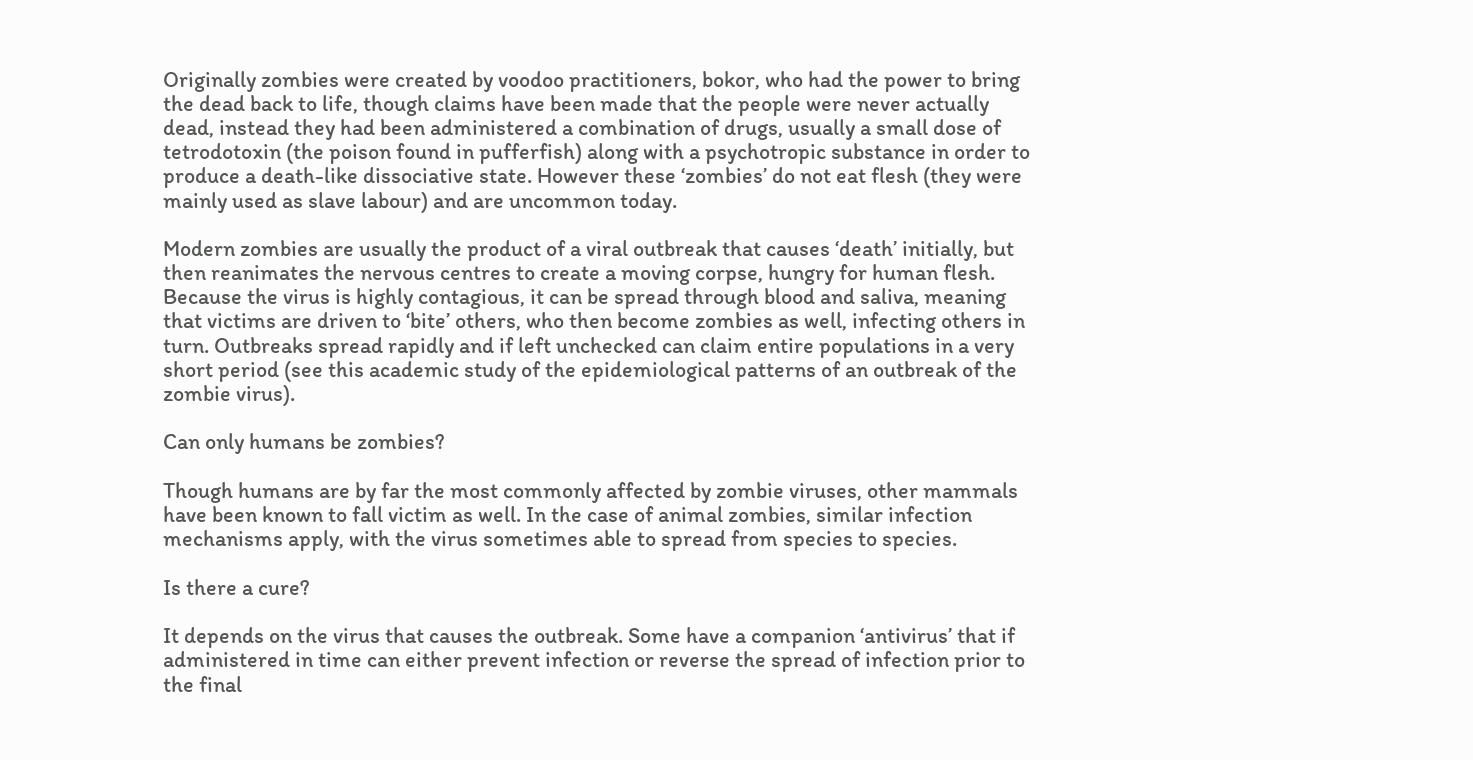Originally zombies were created by voodoo practitioners, bokor, who had the power to bring the dead back to life, though claims have been made that the people were never actually dead, instead they had been administered a combination of drugs, usually a small dose of tetrodotoxin (the poison found in pufferfish) along with a psychotropic substance in order to produce a death-like dissociative state. However these ‘zombies’ do not eat flesh (they were mainly used as slave labour) and are uncommon today.

Modern zombies are usually the product of a viral outbreak that causes ‘death’ initially, but then reanimates the nervous centres to create a moving corpse, hungry for human flesh. Because the virus is highly contagious, it can be spread through blood and saliva, meaning that victims are driven to ‘bite’ others, who then become zombies as well, infecting others in turn. Outbreaks spread rapidly and if left unchecked can claim entire populations in a very short period (see this academic study of the epidemiological patterns of an outbreak of the zombie virus).

Can only humans be zombies?

Though humans are by far the most commonly affected by zombie viruses, other mammals have been known to fall victim as well. In the case of animal zombies, similar infection mechanisms apply, with the virus sometimes able to spread from species to species.

Is there a cure?

It depends on the virus that causes the outbreak. Some have a companion ‘antivirus’ that if administered in time can either prevent infection or reverse the spread of infection prior to the final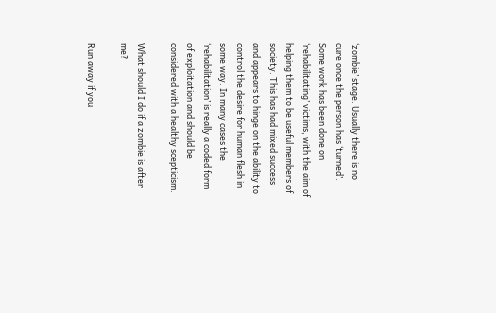‘zombie’ stage. Usually there is no cure once the person has ‘turned’. Some work has been done on ‘rehabilitating’ victims, with the aim of helping them to be useful members of society. This has had mixed success and appears to hinge on the ability to control the desire for human flesh in some way. In many cases the ‘rehabilitation’ is really a coded form of exploitation and should be considered with a healthy scepticism.

What should I do if a zombie is after me?

Run away if you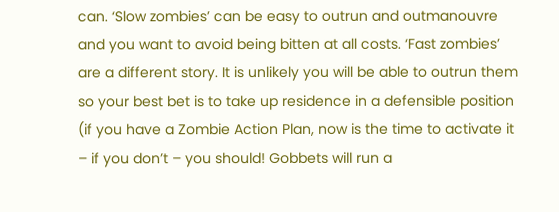can. ‘Slow zombies’ can be easy to outrun and outmanouvre and you want to avoid being bitten at all costs. ‘Fast zombies’ are a different story. It is unlikely you will be able to outrun them so your best bet is to take up residence in a defensible position (if you have a Zombie Action Plan, now is the time to activate it – if you don’t – you should! Gobbets will run a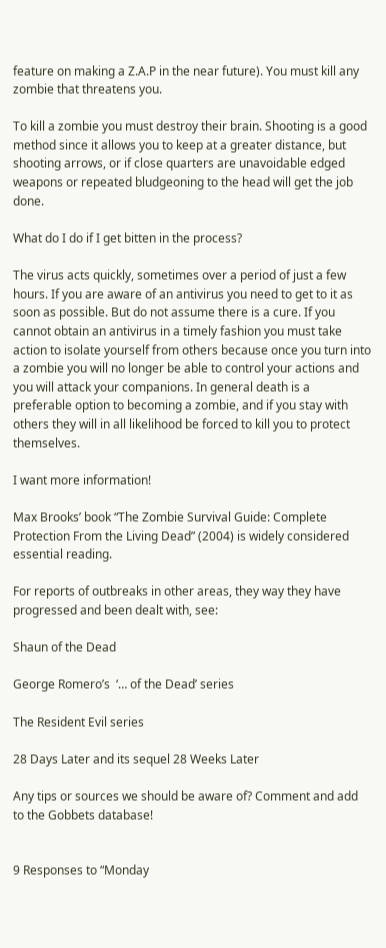feature on making a Z.A.P in the near future). You must kill any zombie that threatens you.

To kill a zombie you must destroy their brain. Shooting is a good method since it allows you to keep at a greater distance, but shooting arrows, or if close quarters are unavoidable edged weapons or repeated bludgeoning to the head will get the job done.

What do I do if I get bitten in the process?

The virus acts quickly, sometimes over a period of just a few hours. If you are aware of an antivirus you need to get to it as soon as possible. But do not assume there is a cure. If you cannot obtain an antivirus in a timely fashion you must take action to isolate yourself from others because once you turn into a zombie you will no longer be able to control your actions and you will attack your companions. In general death is a preferable option to becoming a zombie, and if you stay with others they will in all likelihood be forced to kill you to protect themselves.

I want more information!

Max Brooks’ book “The Zombie Survival Guide: Complete Protection From the Living Dead” (2004) is widely considered essential reading.

For reports of outbreaks in other areas, they way they have progressed and been dealt with, see:

Shaun of the Dead

George Romero’s  ‘… of the Dead’ series

The Resident Evil series

28 Days Later and its sequel 28 Weeks Later

Any tips or sources we should be aware of? Comment and add to the Gobbets database!


9 Responses to “Monday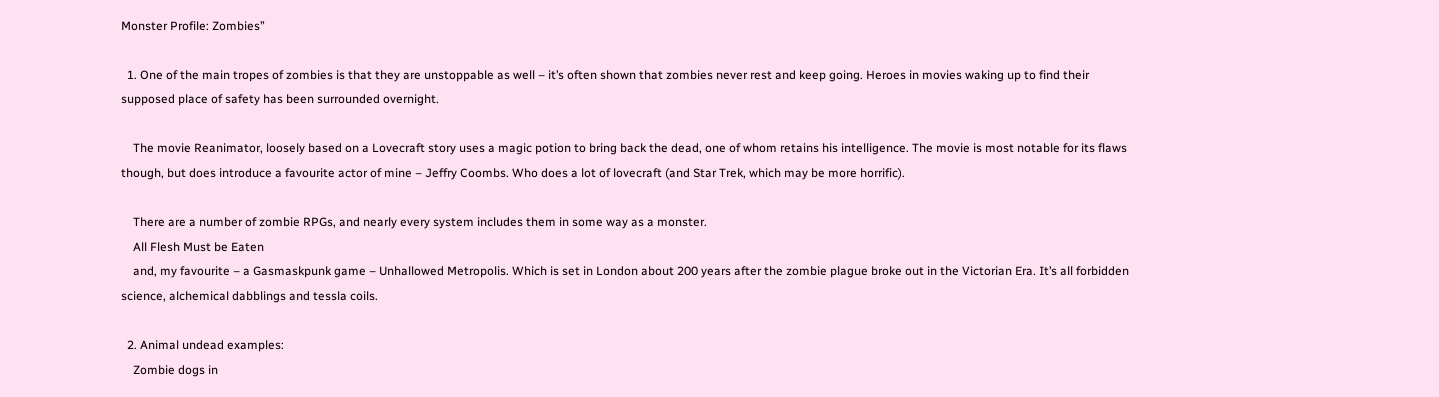Monster Profile: Zombies”

  1. One of the main tropes of zombies is that they are unstoppable as well – it’s often shown that zombies never rest and keep going. Heroes in movies waking up to find their supposed place of safety has been surrounded overnight.

    The movie Reanimator, loosely based on a Lovecraft story uses a magic potion to bring back the dead, one of whom retains his intelligence. The movie is most notable for its flaws though, but does introduce a favourite actor of mine – Jeffry Coombs. Who does a lot of lovecraft (and Star Trek, which may be more horrific).

    There are a number of zombie RPGs, and nearly every system includes them in some way as a monster.
    All Flesh Must be Eaten
    and, my favourite – a Gasmaskpunk game – Unhallowed Metropolis. Which is set in London about 200 years after the zombie plague broke out in the Victorian Era. It’s all forbidden science, alchemical dabblings and tessla coils.

  2. Animal undead examples:
    Zombie dogs in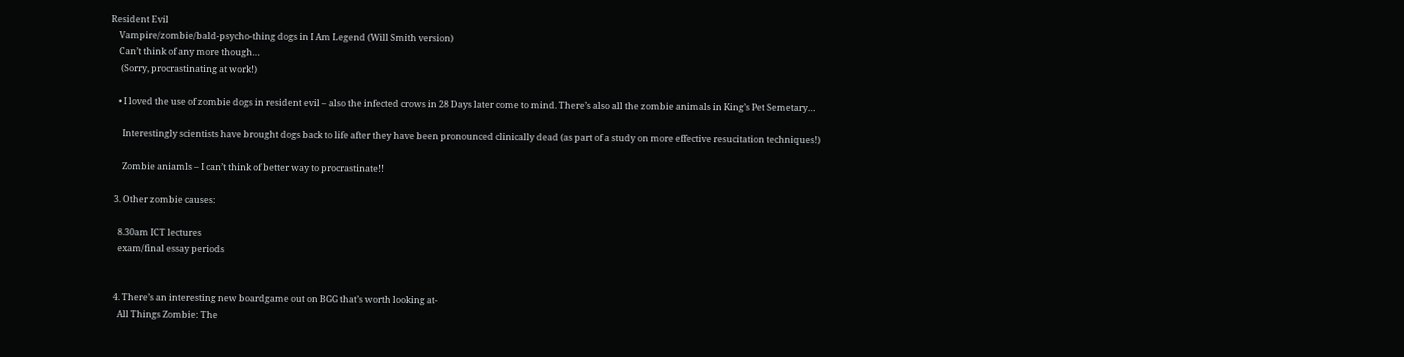Resident Evil
    Vampire/zombie/bald-psycho-thing dogs in I Am Legend (Will Smith version)
    Can’t think of any more though…
     (Sorry, procrastinating at work!)

    • I loved the use of zombie dogs in resident evil – also the infected crows in 28 Days later come to mind. There’s also all the zombie animals in King’s Pet Semetary…

      Interestingly scientists have brought dogs back to life after they have been pronounced clinically dead (as part of a study on more effective resucitation techniques!)

      Zombie aniamls – I can’t think of better way to procrastinate!!

  3. Other zombie causes:

    8.30am ICT lectures
    exam/final essay periods


  4. There’s an interesting new boardgame out on BGG that’s worth looking at-
    All Things Zombie: The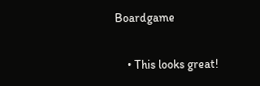Boardgame

    • This looks great!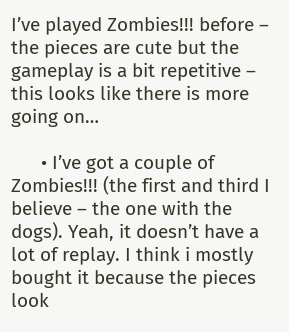I’ve played Zombies!!! before – the pieces are cute but the gameplay is a bit repetitive – this looks like there is more going on…

      • I’ve got a couple of Zombies!!! (the first and third I believe – the one with the dogs). Yeah, it doesn’t have a lot of replay. I think i mostly bought it because the pieces look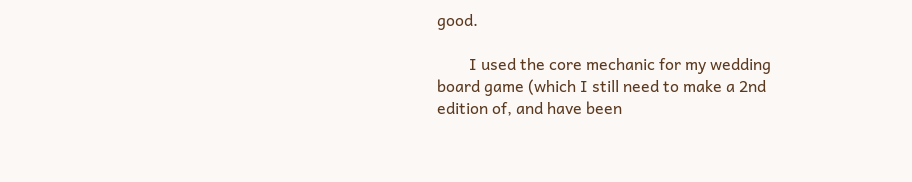good.

        I used the core mechanic for my wedding board game (which I still need to make a 2nd edition of, and have been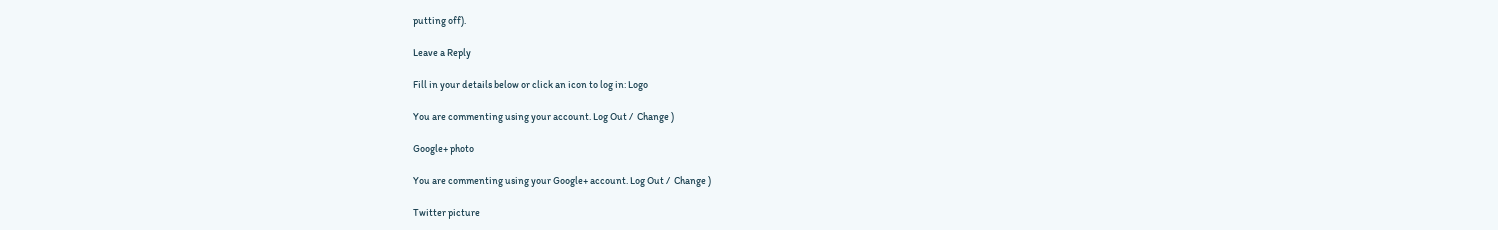putting off).

Leave a Reply

Fill in your details below or click an icon to log in: Logo

You are commenting using your account. Log Out /  Change )

Google+ photo

You are commenting using your Google+ account. Log Out /  Change )

Twitter picture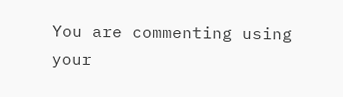You are commenting using your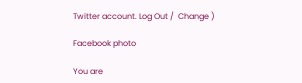Twitter account. Log Out /  Change )

Facebook photo

You are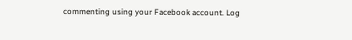commenting using your Facebook account. Log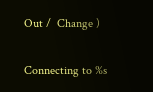Out /  Change )

Connecting to %s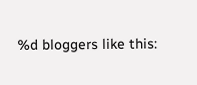%d bloggers like this: